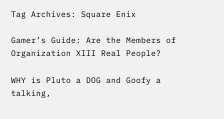Tag Archives: Square Enix

Gamer’s Guide: Are the Members of Organization XIII Real People?

WHY is Pluto a DOG and Goofy a talking,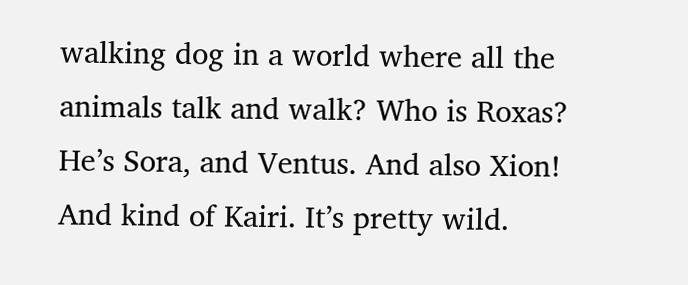walking dog in a world where all the animals talk and walk? Who is Roxas? He’s Sora, and Ventus. And also Xion! And kind of Kairi. It’s pretty wild.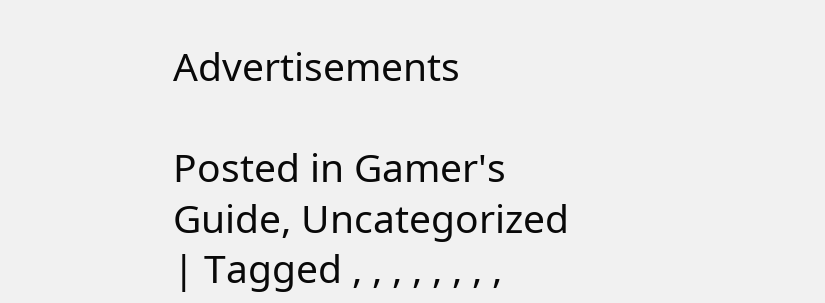Advertisements

Posted in Gamer's Guide, Uncategorized | Tagged , , , , , , , ,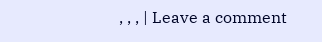, , , | Leave a comment